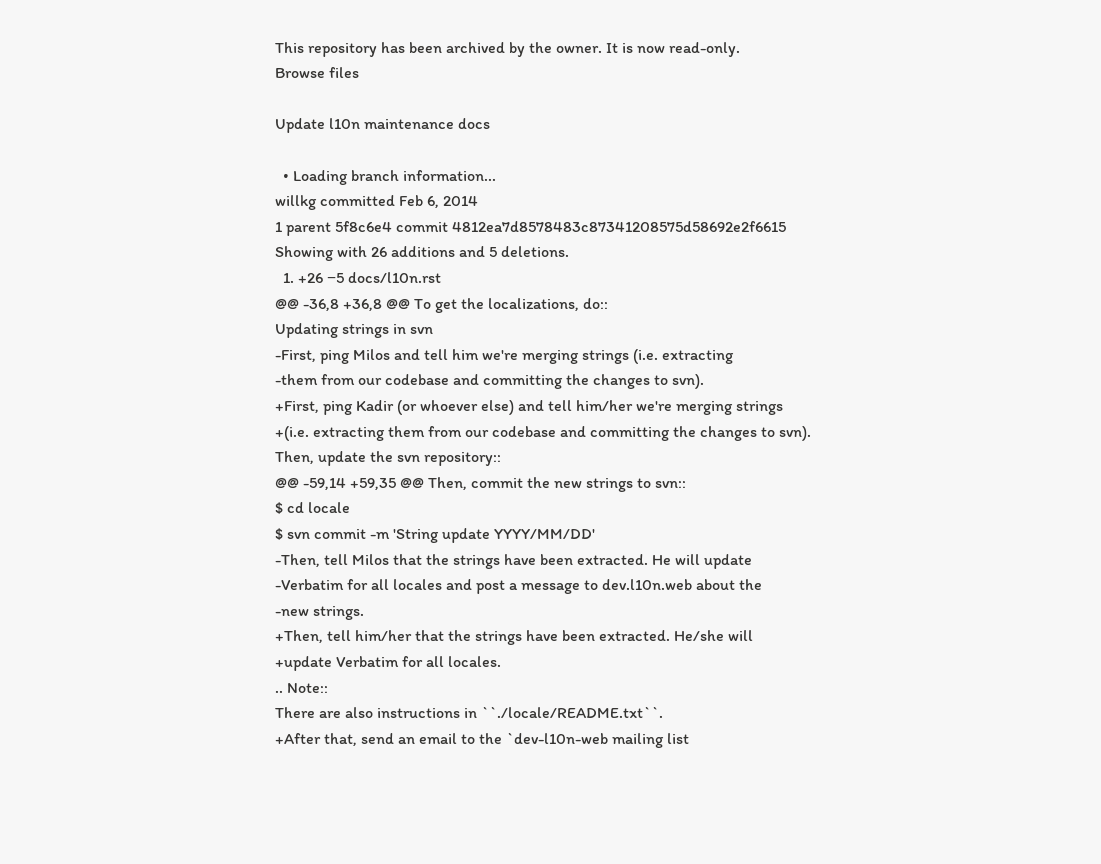This repository has been archived by the owner. It is now read-only.
Browse files

Update l10n maintenance docs

  • Loading branch information...
willkg committed Feb 6, 2014
1 parent 5f8c6e4 commit 4812ea7d8578483c87341208575d58692e2f6615
Showing with 26 additions and 5 deletions.
  1. +26 −5 docs/l10n.rst
@@ -36,8 +36,8 @@ To get the localizations, do::
Updating strings in svn
-First, ping Milos and tell him we're merging strings (i.e. extracting
-them from our codebase and committing the changes to svn).
+First, ping Kadir (or whoever else) and tell him/her we're merging strings
+(i.e. extracting them from our codebase and committing the changes to svn).
Then, update the svn repository::
@@ -59,14 +59,35 @@ Then, commit the new strings to svn::
$ cd locale
$ svn commit -m 'String update YYYY/MM/DD'
-Then, tell Milos that the strings have been extracted. He will update
-Verbatim for all locales and post a message to dev.l10n.web about the
-new strings.
+Then, tell him/her that the strings have been extracted. He/she will
+update Verbatim for all locales.
.. Note::
There are also instructions in ``./locale/README.txt``.
+After that, send an email to the `dev-l10n-web mailing list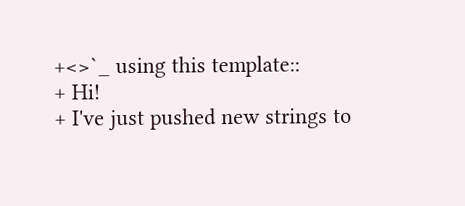+<>`_ using this template::
+ Hi!
+ I've just pushed new strings to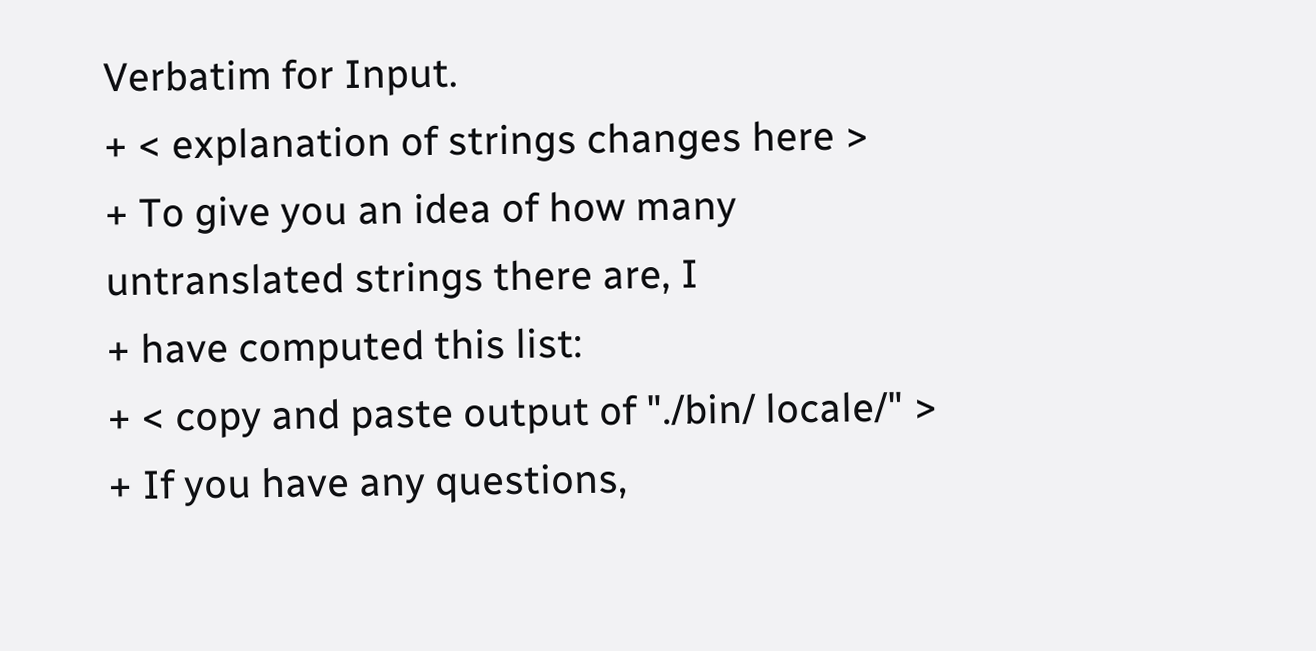Verbatim for Input.
+ < explanation of strings changes here >
+ To give you an idea of how many untranslated strings there are, I
+ have computed this list:
+ < copy and paste output of "./bin/ locale/" >
+ If you have any questions,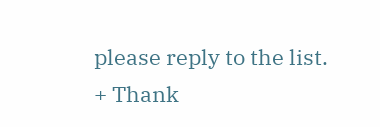please reply to the list.
+ Thank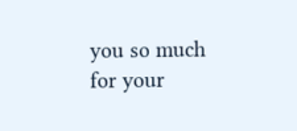you so much for your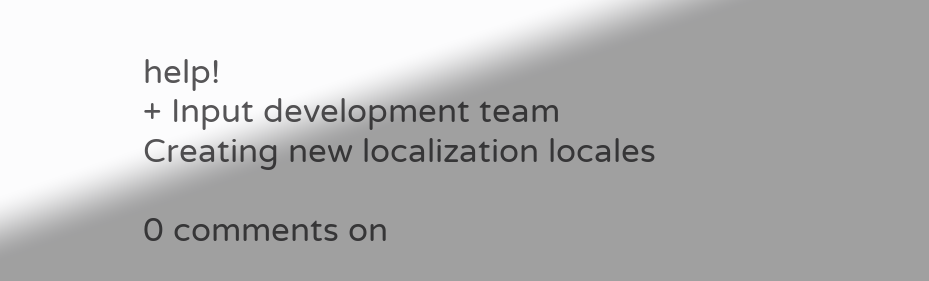help!
+ Input development team
Creating new localization locales

0 comments on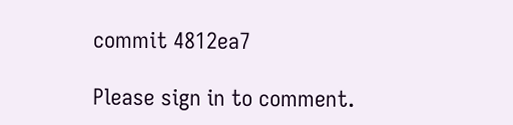commit 4812ea7

Please sign in to comment.